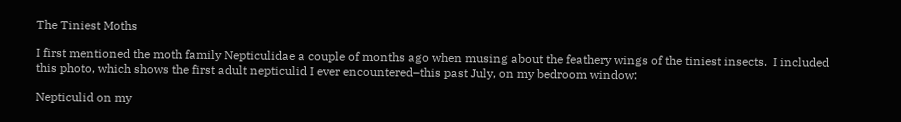The Tiniest Moths

I first mentioned the moth family Nepticulidae a couple of months ago when musing about the feathery wings of the tiniest insects.  I included this photo, which shows the first adult nepticulid I ever encountered–this past July, on my bedroom window:

Nepticulid on my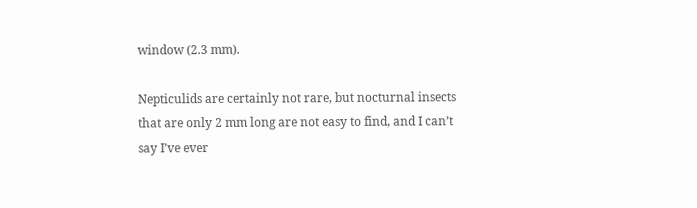window (2.3 mm).

Nepticulids are certainly not rare, but nocturnal insects that are only 2 mm long are not easy to find, and I can’t say I’ve ever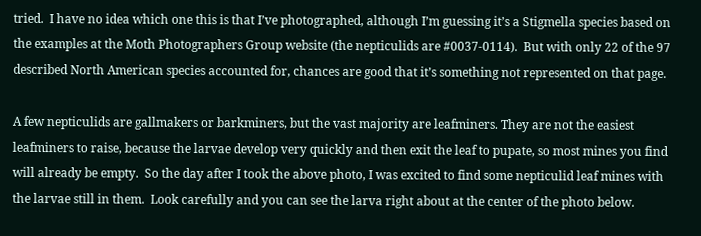tried.  I have no idea which one this is that I’ve photographed, although I’m guessing it’s a Stigmella species based on the examples at the Moth Photographers Group website (the nepticulids are #0037-0114).  But with only 22 of the 97 described North American species accounted for, chances are good that it’s something not represented on that page.

A few nepticulids are gallmakers or barkminers, but the vast majority are leafminers. They are not the easiest leafminers to raise, because the larvae develop very quickly and then exit the leaf to pupate, so most mines you find will already be empty.  So the day after I took the above photo, I was excited to find some nepticulid leaf mines with the larvae still in them.  Look carefully and you can see the larva right about at the center of the photo below.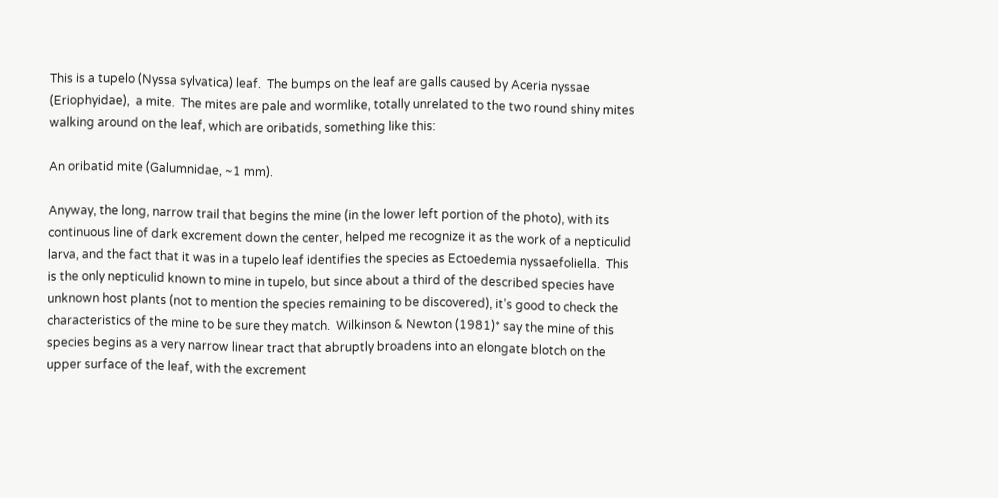This is a tupelo (Nyssa sylvatica) leaf.  The bumps on the leaf are galls caused by Aceria nyssae (Eriophyidae),  a mite.  The mites are pale and wormlike, totally unrelated to the two round shiny mites walking around on the leaf, which are oribatids, something like this:

An oribatid mite (Galumnidae, ~1 mm).

Anyway, the long, narrow trail that begins the mine (in the lower left portion of the photo), with its continuous line of dark excrement down the center, helped me recognize it as the work of a nepticulid larva, and the fact that it was in a tupelo leaf identifies the species as Ectoedemia nyssaefoliella.  This is the only nepticulid known to mine in tupelo, but since about a third of the described species have unknown host plants (not to mention the species remaining to be discovered), it’s good to check the characteristics of the mine to be sure they match.  Wilkinson & Newton (1981)* say the mine of this species begins as a very narrow linear tract that abruptly broadens into an elongate blotch on the upper surface of the leaf, with the excrement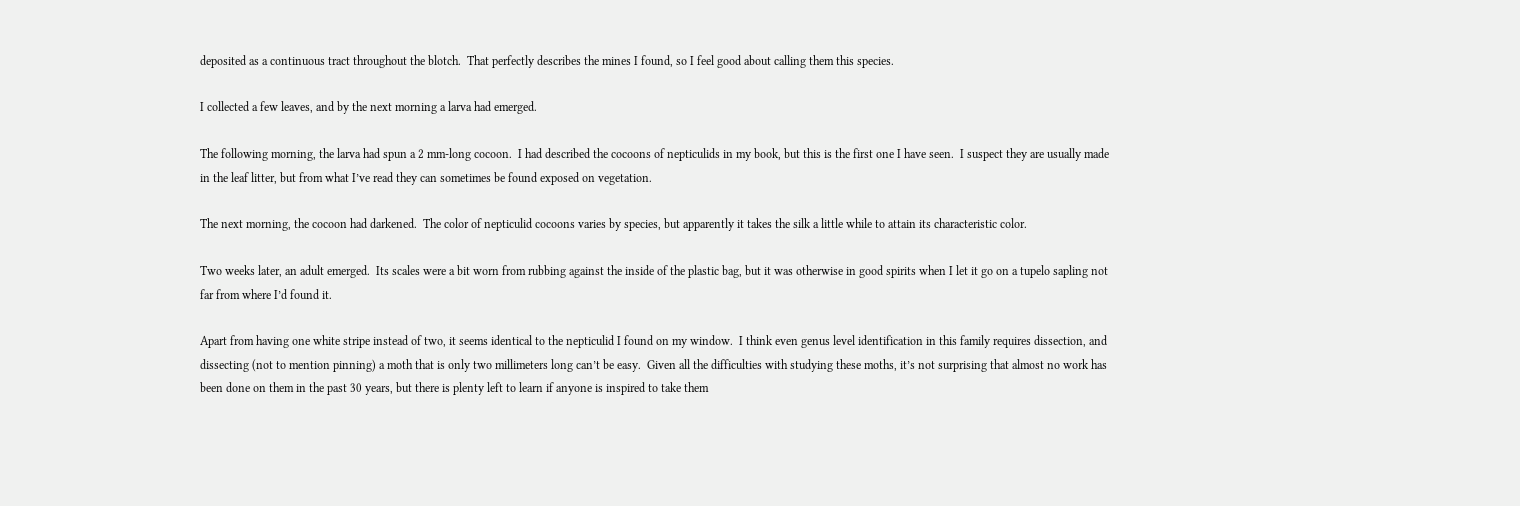deposited as a continuous tract throughout the blotch.  That perfectly describes the mines I found, so I feel good about calling them this species.

I collected a few leaves, and by the next morning a larva had emerged.

The following morning, the larva had spun a 2 mm-long cocoon.  I had described the cocoons of nepticulids in my book, but this is the first one I have seen.  I suspect they are usually made in the leaf litter, but from what I’ve read they can sometimes be found exposed on vegetation.

The next morning, the cocoon had darkened.  The color of nepticulid cocoons varies by species, but apparently it takes the silk a little while to attain its characteristic color.

Two weeks later, an adult emerged.  Its scales were a bit worn from rubbing against the inside of the plastic bag, but it was otherwise in good spirits when I let it go on a tupelo sapling not far from where I’d found it.

Apart from having one white stripe instead of two, it seems identical to the nepticulid I found on my window.  I think even genus level identification in this family requires dissection, and dissecting (not to mention pinning) a moth that is only two millimeters long can’t be easy.  Given all the difficulties with studying these moths, it’s not surprising that almost no work has been done on them in the past 30 years, but there is plenty left to learn if anyone is inspired to take them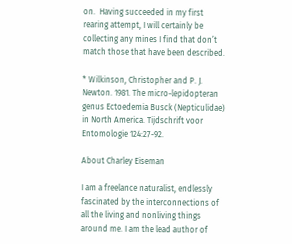on.  Having succeeded in my first rearing attempt, I will certainly be collecting any mines I find that don’t match those that have been described.

* Wilkinson, Christopher and P. J. Newton. 1981. The micro-lepidopteran genus Ectoedemia Busck (Nepticulidae) in North America. Tijdschrift voor Entomologie 124:27-92.

About Charley Eiseman

I am a freelance naturalist, endlessly fascinated by the interconnections of all the living and nonliving things around me. I am the lead author of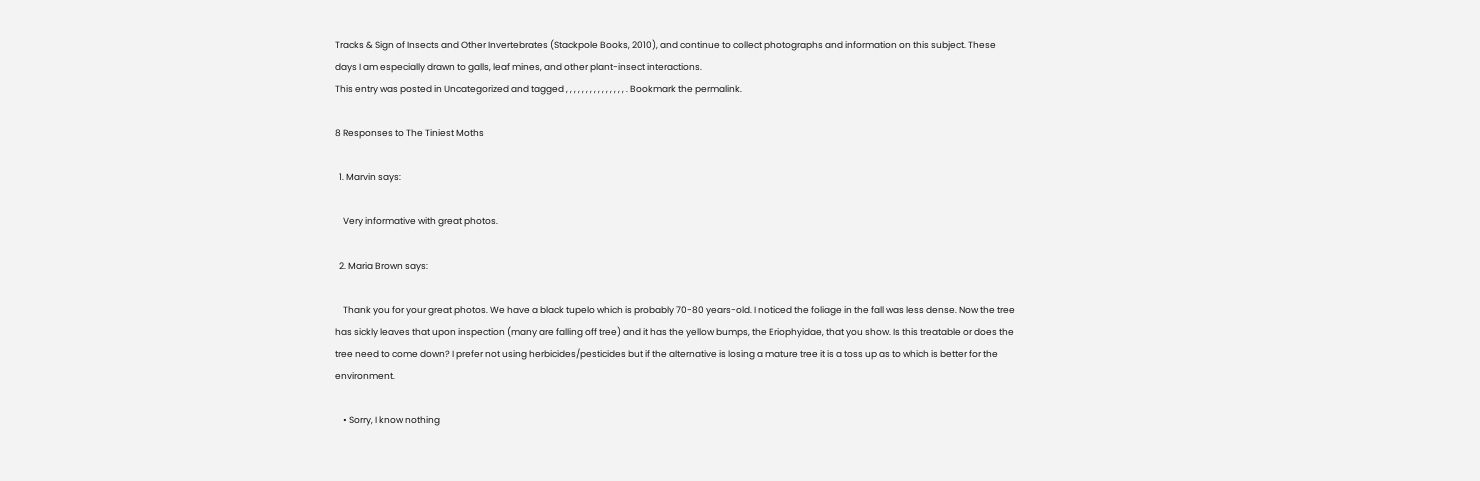Tracks & Sign of Insects and Other Invertebrates (Stackpole Books, 2010), and continue to collect photographs and information on this subject. These days I am especially drawn to galls, leaf mines, and other plant-insect interactions.
This entry was posted in Uncategorized and tagged , , , , , , , , , , , , , , , . Bookmark the permalink.

8 Responses to The Tiniest Moths

  1. Marvin says:

    Very informative with great photos.

  2. Maria Brown says:

    Thank you for your great photos. We have a black tupelo which is probably 70-80 years-old. I noticed the foliage in the fall was less dense. Now the tree has sickly leaves that upon inspection (many are falling off tree) and it has the yellow bumps, the Eriophyidae, that you show. Is this treatable or does the tree need to come down? I prefer not using herbicides/pesticides but if the alternative is losing a mature tree it is a toss up as to which is better for the environment.

    • Sorry, I know nothing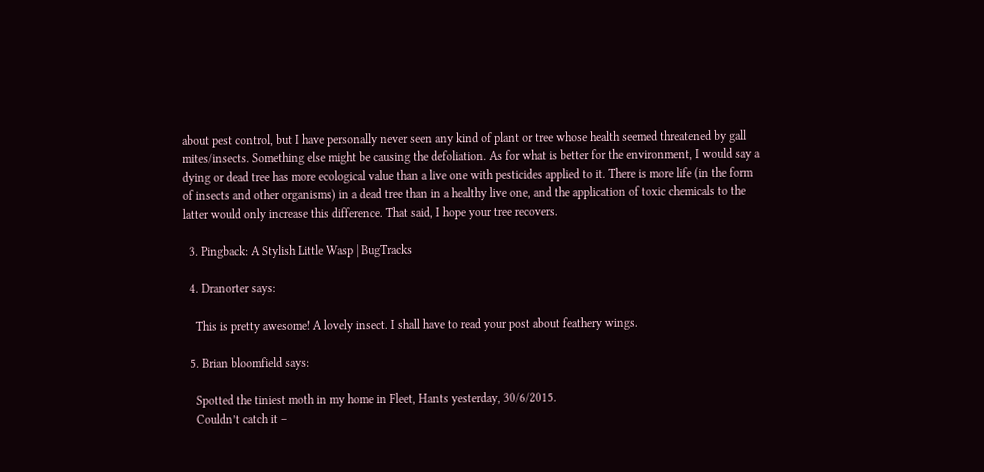about pest control, but I have personally never seen any kind of plant or tree whose health seemed threatened by gall mites/insects. Something else might be causing the defoliation. As for what is better for the environment, I would say a dying or dead tree has more ecological value than a live one with pesticides applied to it. There is more life (in the form of insects and other organisms) in a dead tree than in a healthy live one, and the application of toxic chemicals to the latter would only increase this difference. That said, I hope your tree recovers.

  3. Pingback: A Stylish Little Wasp | BugTracks

  4. Dranorter says:

    This is pretty awesome! A lovely insect. I shall have to read your post about feathery wings.

  5. Brian bloomfield says:

    Spotted the tiniest moth in my home in Fleet, Hants yesterday, 30/6/2015.
    Couldn’t catch it –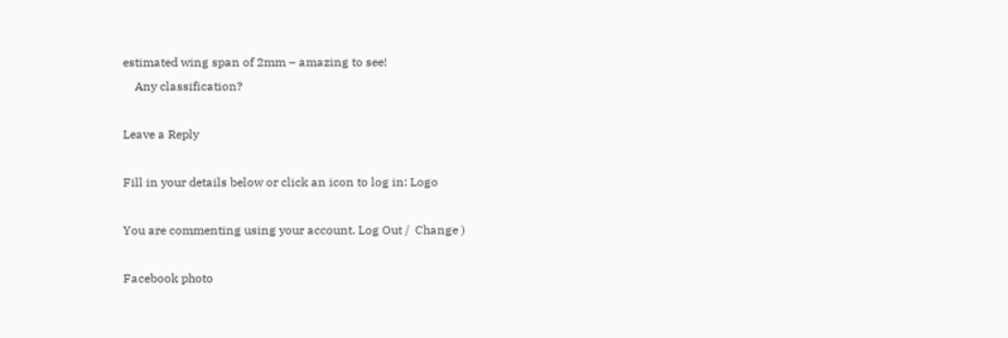estimated wing span of 2mm – amazing to see!
    Any classification?

Leave a Reply

Fill in your details below or click an icon to log in: Logo

You are commenting using your account. Log Out /  Change )

Facebook photo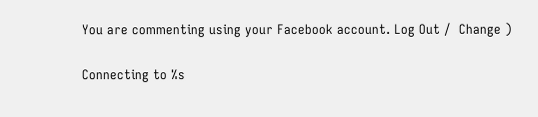You are commenting using your Facebook account. Log Out /  Change )

Connecting to %s